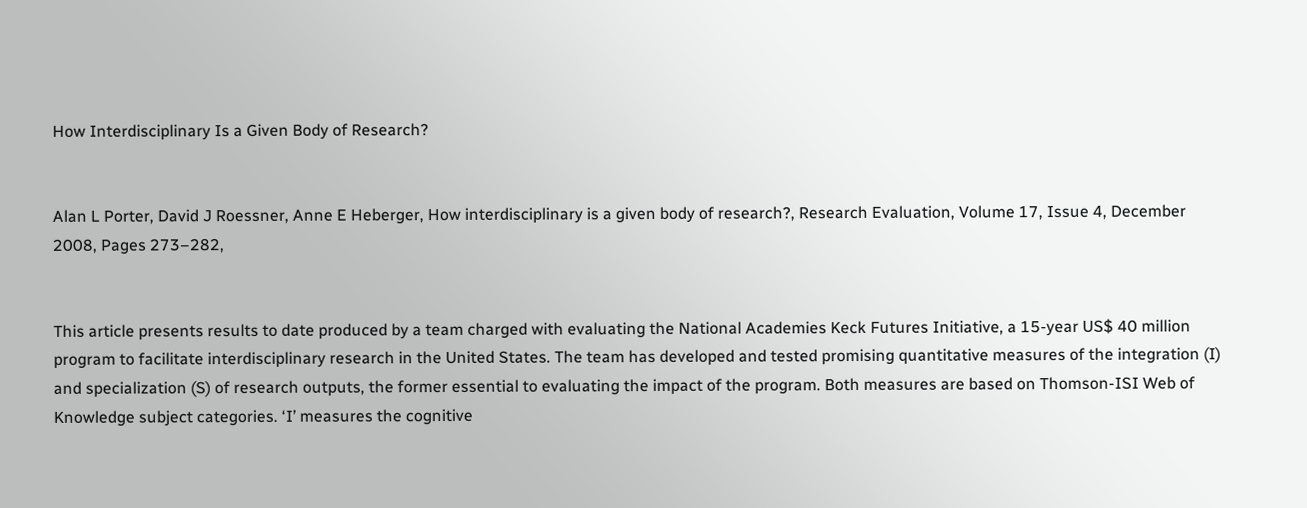How Interdisciplinary Is a Given Body of Research?


Alan L Porter, David J Roessner, Anne E Heberger, How interdisciplinary is a given body of research?, Research Evaluation, Volume 17, Issue 4, December 2008, Pages 273–282,


This article presents results to date produced by a team charged with evaluating the National Academies Keck Futures Initiative, a 15-year US$ 40 million program to facilitate interdisciplinary research in the United States. The team has developed and tested promising quantitative measures of the integration (I) and specialization (S) of research outputs, the former essential to evaluating the impact of the program. Both measures are based on Thomson-ISI Web of Knowledge subject categories. ‘I’ measures the cognitive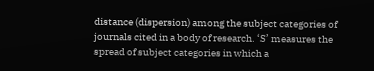distance (dispersion) among the subject categories of journals cited in a body of research. ‘S’ measures the spread of subject categories in which a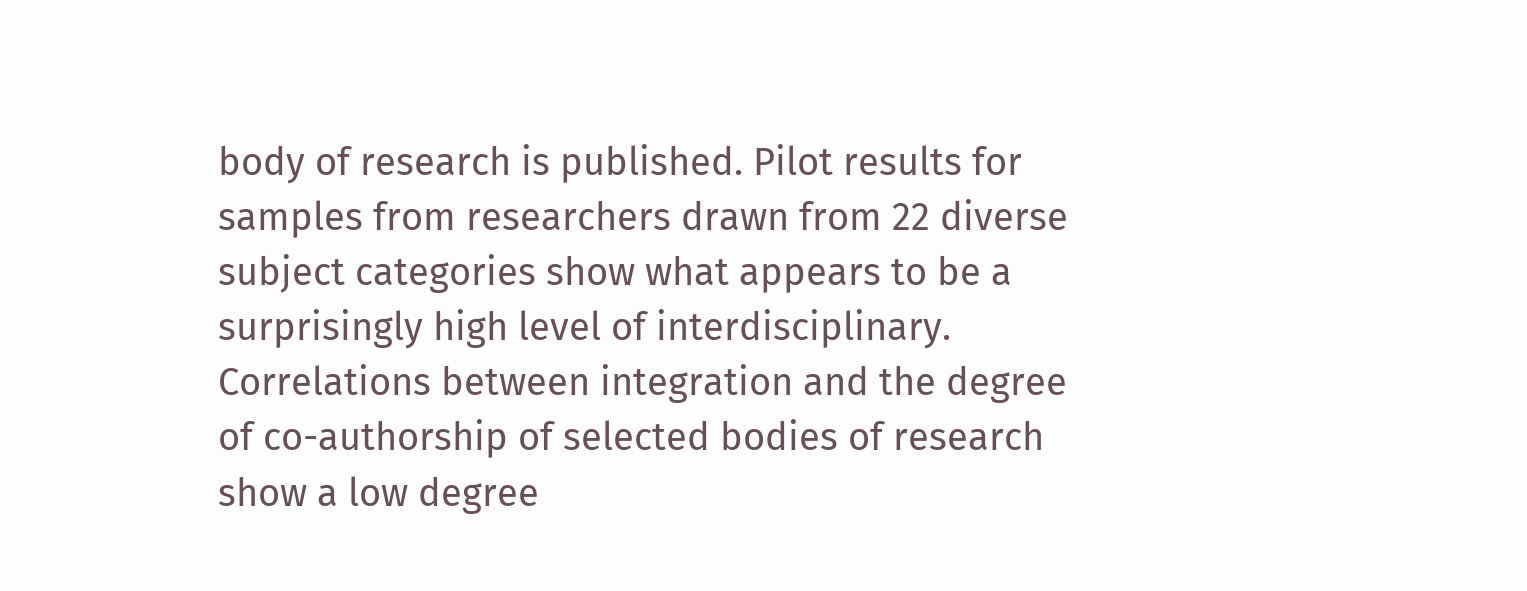body of research is published. Pilot results for samples from researchers drawn from 22 diverse subject categories show what appears to be a surprisingly high level of interdisciplinary. Correlations between integration and the degree of co-authorship of selected bodies of research show a low degree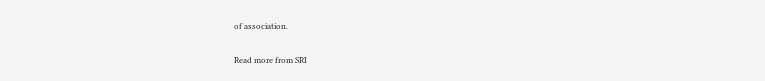of association.

Read more from SRI